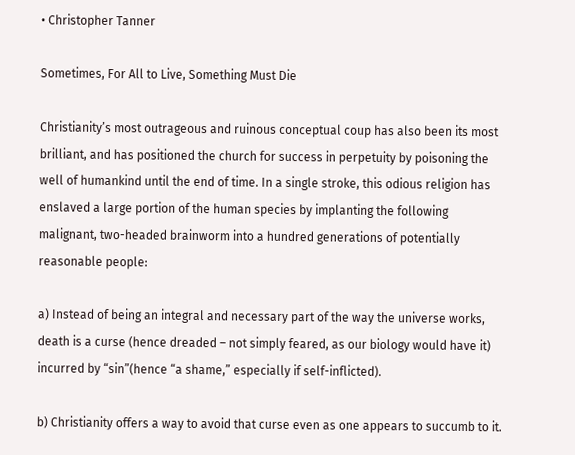• Christopher Tanner

Sometimes, For All to Live, Something Must Die

Christianity’s most outrageous and ruinous conceptual coup has also been its most brilliant, and has positioned the church for success in perpetuity by poisoning the well of humankind until the end of time. In a single stroke, this odious religion has enslaved a large portion of the human species by implanting the following malignant, two-headed brainworm into a hundred generations of potentially reasonable people:

a) Instead of being an integral and necessary part of the way the universe works, death is a curse (hence dreaded – not simply feared, as our biology would have it) incurred by “sin”(hence “a shame,” especially if self-inflicted).

b) Christianity offers a way to avoid that curse even as one appears to succumb to it.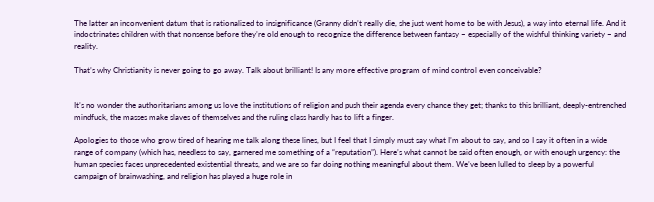The latter an inconvenient datum that is rationalized to insignificance (Granny didn’t really die, she just went home to be with Jesus), a way into eternal life. And it indoctrinates children with that nonsense before they’re old enough to recognize the difference between fantasy – especially of the wishful thinking variety – and reality.

That’s why Christianity is never going to go away. Talk about brilliant! Is any more effective program of mind control even conceivable?


It’s no wonder the authoritarians among us love the institutions of religion and push their agenda every chance they get; thanks to this brilliant, deeply-entrenched mindfuck, the masses make slaves of themselves and the ruling class hardly has to lift a finger.

Apologies to those who grow tired of hearing me talk along these lines, but I feel that I simply must say what I’m about to say, and so I say it often in a wide range of company (which has, needless to say, garnered me something of a “reputation”). Here’s what cannot be said often enough, or with enough urgency: the human species faces unprecedented existential threats, and we are so far doing nothing meaningful about them. We’ve been lulled to sleep by a powerful campaign of brainwashing, and religion has played a huge role in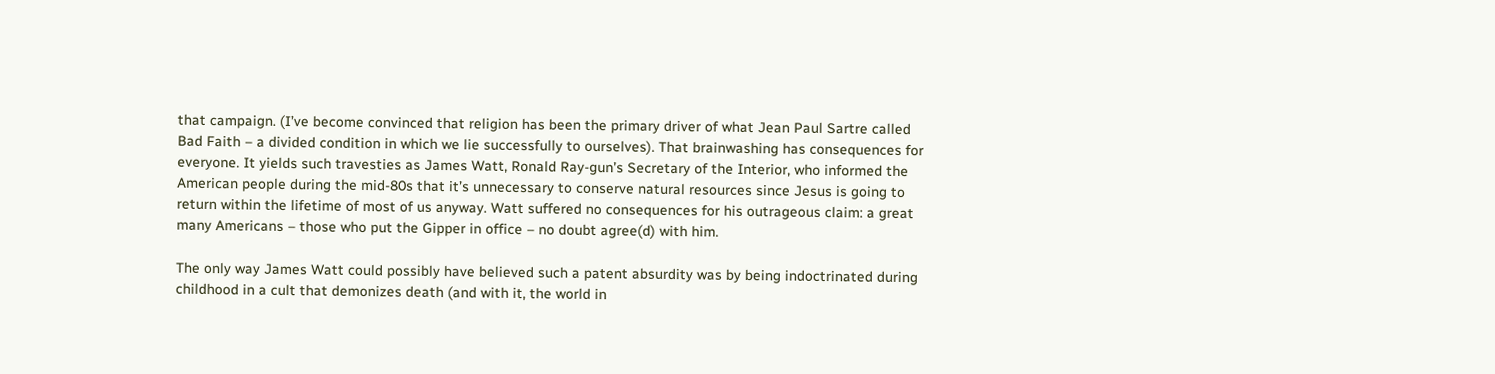that campaign. (I’ve become convinced that religion has been the primary driver of what Jean Paul Sartre called Bad Faith – a divided condition in which we lie successfully to ourselves). That brainwashing has consequences for everyone. It yields such travesties as James Watt, Ronald Ray-gun’s Secretary of the Interior, who informed the American people during the mid-80s that it’s unnecessary to conserve natural resources since Jesus is going to return within the lifetime of most of us anyway. Watt suffered no consequences for his outrageous claim: a great many Americans – those who put the Gipper in office – no doubt agree(d) with him.

The only way James Watt could possibly have believed such a patent absurdity was by being indoctrinated during childhood in a cult that demonizes death (and with it, the world in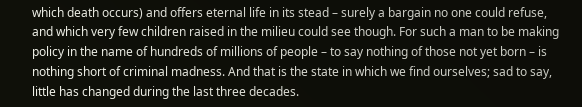which death occurs) and offers eternal life in its stead – surely a bargain no one could refuse, and which very few children raised in the milieu could see though. For such a man to be making policy in the name of hundreds of millions of people – to say nothing of those not yet born – is nothing short of criminal madness. And that is the state in which we find ourselves; sad to say, little has changed during the last three decades.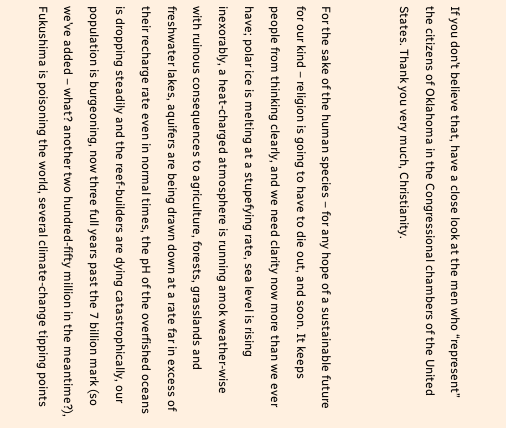If you don’t believe that, have a close look at the men who “represent” the citizens of Oklahoma in the Congressional chambers of the United States. Thank you very much, Christianity.


For the sake of the human species – for any hope of a sustainable future for our kind – religion is going to have to die out, and soon. It keeps people from thinking clearly, and we need clarity now more than we ever have; polar ice is melting at a stupefying rate, sea level is rising inexorably, a heat-charged atmosphere is running amok weather-wise with ruinous consequences to agriculture, forests, grasslands and freshwater lakes, aquifers are being drawn down at a rate far in excess of their recharge rate even in normal times, the pH of the overfished oceans is dropping steadily and the reef-builders are dying catastrophically, our population is burgeoning, now three full years past the 7 billion mark (so we’ve added – what? another two hundred-fifty million in the meantime?), Fukushima is poisoning the world, several climate-change tipping points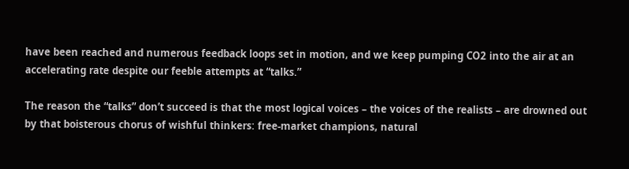have been reached and numerous feedback loops set in motion, and we keep pumping CO2 into the air at an accelerating rate despite our feeble attempts at “talks.”

The reason the “talks” don’t succeed is that the most logical voices – the voices of the realists – are drowned out by that boisterous chorus of wishful thinkers: free-market champions, natural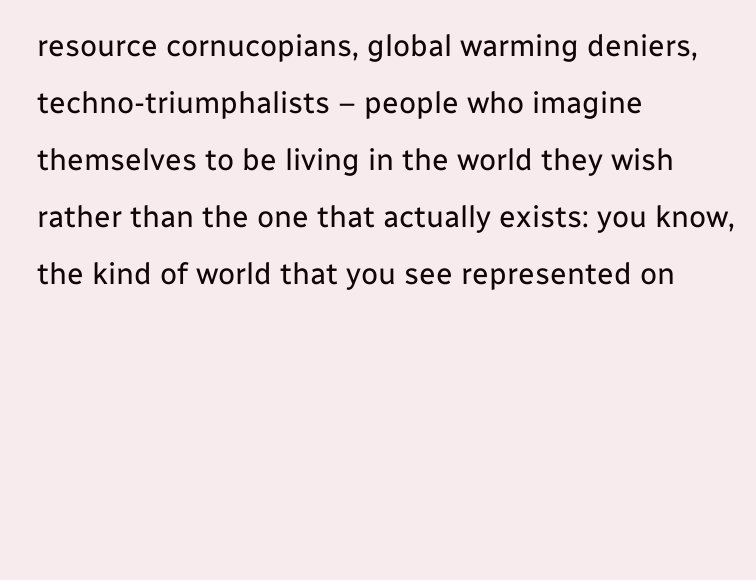resource cornucopians, global warming deniers, techno-triumphalists – people who imagine themselves to be living in the world they wish rather than the one that actually exists: you know, the kind of world that you see represented on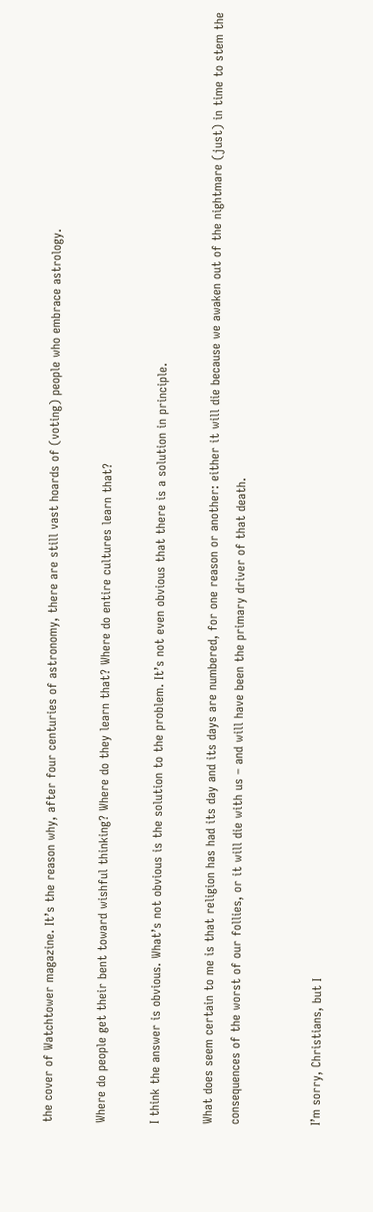the cover of Watchtower magazine. It’s the reason why, after four centuries of astronomy, there are still vast hoards of (voting) people who embrace astrology.

Where do people get their bent toward wishful thinking? Where do they learn that? Where do entire cultures learn that?

I think the answer is obvious. What’s not obvious is the solution to the problem. It’s not even obvious that there is a solution in principle.

What does seem certain to me is that religion has had its day and its days are numbered, for one reason or another: either it will die because we awaken out of the nightmare (just) in time to stem the consequences of the worst of our follies, or it will die with us – and will have been the primary driver of that death.


I’m sorry, Christians, but I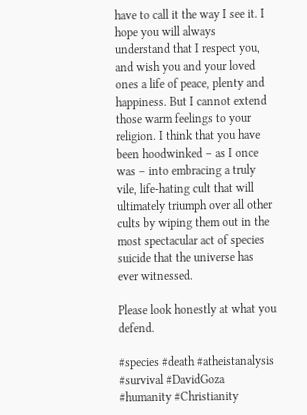have to call it the way I see it. I hope you will always understand that I respect you, and wish you and your loved ones a life of peace, plenty and happiness. But I cannot extend those warm feelings to your religion. I think that you have been hoodwinked – as I once was – into embracing a truly vile, life-hating cult that will ultimately triumph over all other cults by wiping them out in the most spectacular act of species suicide that the universe has ever witnessed.

Please look honestly at what you defend.

#species #death #atheistanalysis #survival #DavidGoza #humanity #Christianity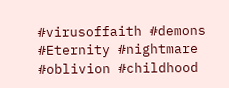#virusoffaith #demons #Eternity #nightmare #oblivion #childhood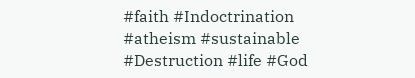#faith #Indoctrination #atheism #sustainable #Destruction #life #God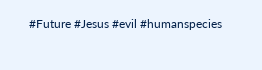#Future #Jesus #evil #humanspecies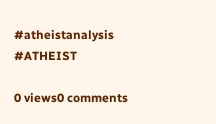#atheistanalysis #ATHEIST

0 views0 comments